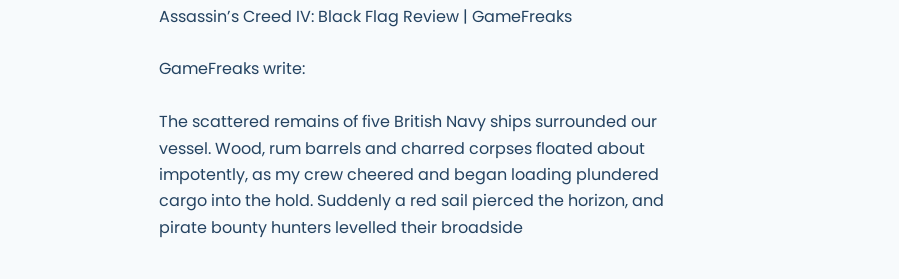Assassin’s Creed IV: Black Flag Review | GameFreaks

GameFreaks write:

The scattered remains of five British Navy ships surrounded our vessel. Wood, rum barrels and charred corpses floated about impotently, as my crew cheered and began loading plundered cargo into the hold. Suddenly a red sail pierced the horizon, and pirate bounty hunters levelled their broadside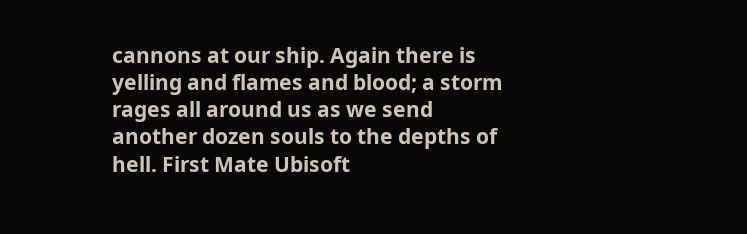cannons at our ship. Again there is yelling and flames and blood; a storm rages all around us as we send another dozen souls to the depths of hell. First Mate Ubisoft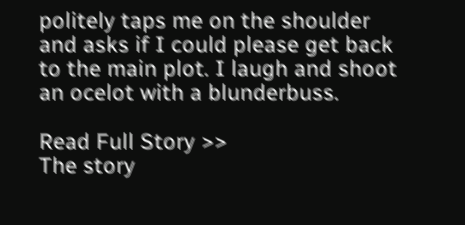politely taps me on the shoulder and asks if I could please get back to the main plot. I laugh and shoot an ocelot with a blunderbuss.

Read Full Story >>
The story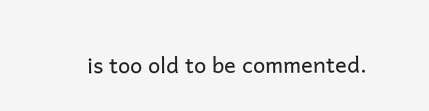is too old to be commented.